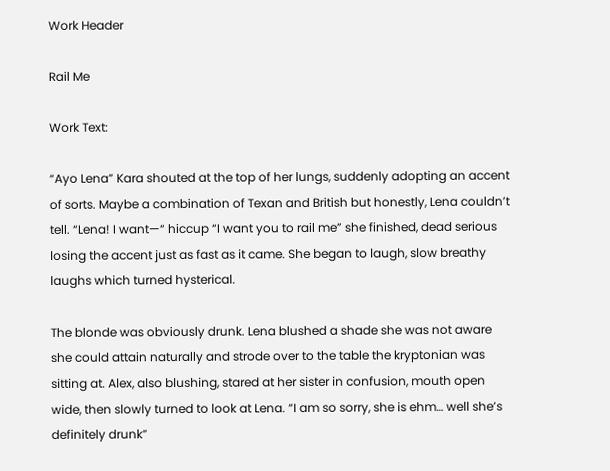Work Header

Rail Me

Work Text:

“Ayo Lena” Kara shouted at the top of her lungs, suddenly adopting an accent of sorts. Maybe a combination of Texan and British but honestly, Lena couldn’t tell. “Lena! I want—“ hiccup “I want you to rail me” she finished, dead serious losing the accent just as fast as it came. She began to laugh, slow breathy laughs which turned hysterical.

The blonde was obviously drunk. Lena blushed a shade she was not aware she could attain naturally and strode over to the table the kryptonian was sitting at. Alex, also blushing, stared at her sister in confusion, mouth open wide, then slowly turned to look at Lena. “I am so sorry, she is ehm… well she’s definitely drunk”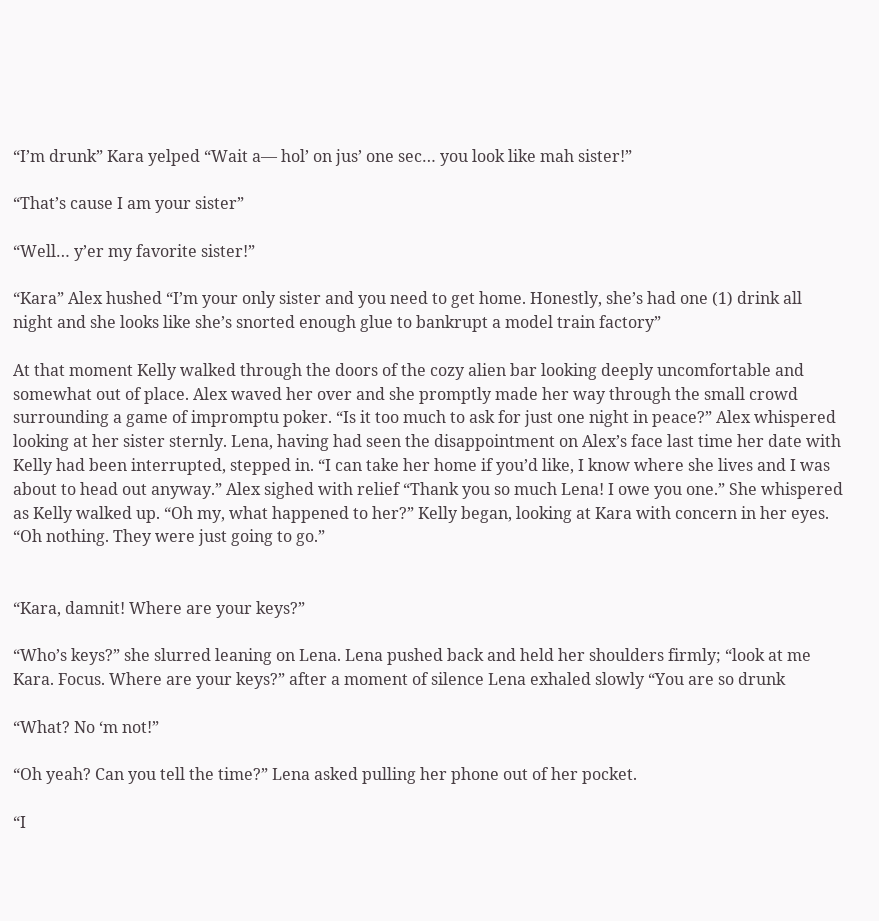“I’m drunk” Kara yelped “Wait a— hol’ on jus’ one sec… you look like mah sister!”

“That’s cause I am your sister”

“Well… y’er my favorite sister!”

“Kara” Alex hushed “I’m your only sister and you need to get home. Honestly, she’s had one (1) drink all night and she looks like she’s snorted enough glue to bankrupt a model train factory”

At that moment Kelly walked through the doors of the cozy alien bar looking deeply uncomfortable and somewhat out of place. Alex waved her over and she promptly made her way through the small crowd surrounding a game of impromptu poker. “Is it too much to ask for just one night in peace?” Alex whispered looking at her sister sternly. Lena, having had seen the disappointment on Alex’s face last time her date with Kelly had been interrupted, stepped in. “I can take her home if you’d like, I know where she lives and I was about to head out anyway.” Alex sighed with relief “Thank you so much Lena! I owe you one.” She whispered as Kelly walked up. “Oh my, what happened to her?” Kelly began, looking at Kara with concern in her eyes. “Oh nothing. They were just going to go.”


“Kara, damnit! Where are your keys?”

“Who’s keys?” she slurred leaning on Lena. Lena pushed back and held her shoulders firmly; “look at me Kara. Focus. Where are your keys?” after a moment of silence Lena exhaled slowly “You are so drunk

“What? No ‘m not!”

“Oh yeah? Can you tell the time?” Lena asked pulling her phone out of her pocket.

“I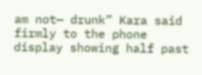am not— drunk” Kara said firmly to the phone display showing half past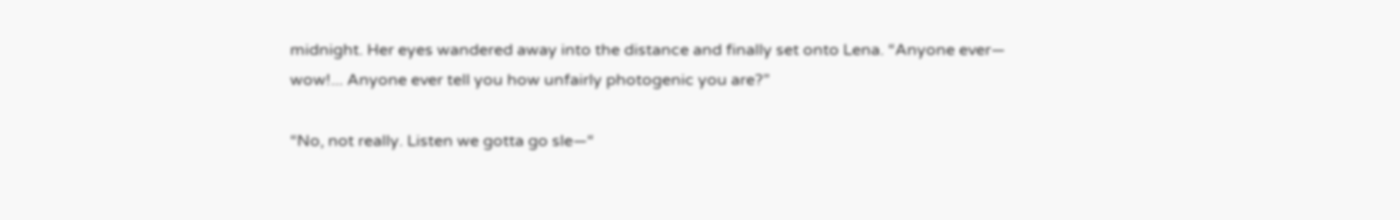midnight. Her eyes wandered away into the distance and finally set onto Lena. “Anyone ever— wow!... Anyone ever tell you how unfairly photogenic you are?”

“No, not really. Listen we gotta go sle—“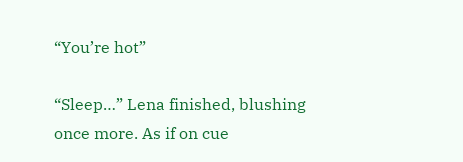“You’re hot”

“Sleep…” Lena finished, blushing once more. As if on cue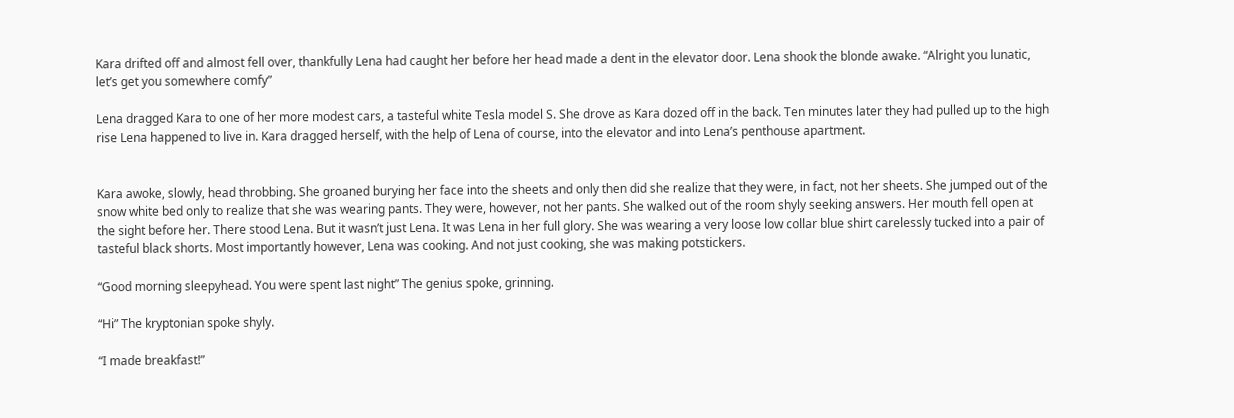Kara drifted off and almost fell over, thankfully Lena had caught her before her head made a dent in the elevator door. Lena shook the blonde awake. “Alright you lunatic, let’s get you somewhere comfy”

Lena dragged Kara to one of her more modest cars, a tasteful white Tesla model S. She drove as Kara dozed off in the back. Ten minutes later they had pulled up to the high rise Lena happened to live in. Kara dragged herself, with the help of Lena of course, into the elevator and into Lena’s penthouse apartment.


Kara awoke, slowly, head throbbing. She groaned burying her face into the sheets and only then did she realize that they were, in fact, not her sheets. She jumped out of the snow white bed only to realize that she was wearing pants. They were, however, not her pants. She walked out of the room shyly seeking answers. Her mouth fell open at the sight before her. There stood Lena. But it wasn’t just Lena. It was Lena in her full glory. She was wearing a very loose low collar blue shirt carelessly tucked into a pair of tasteful black shorts. Most importantly however, Lena was cooking. And not just cooking, she was making potstickers.

“Good morning sleepyhead. You were spent last night” The genius spoke, grinning.

“Hi” The kryptonian spoke shyly.

“I made breakfast!”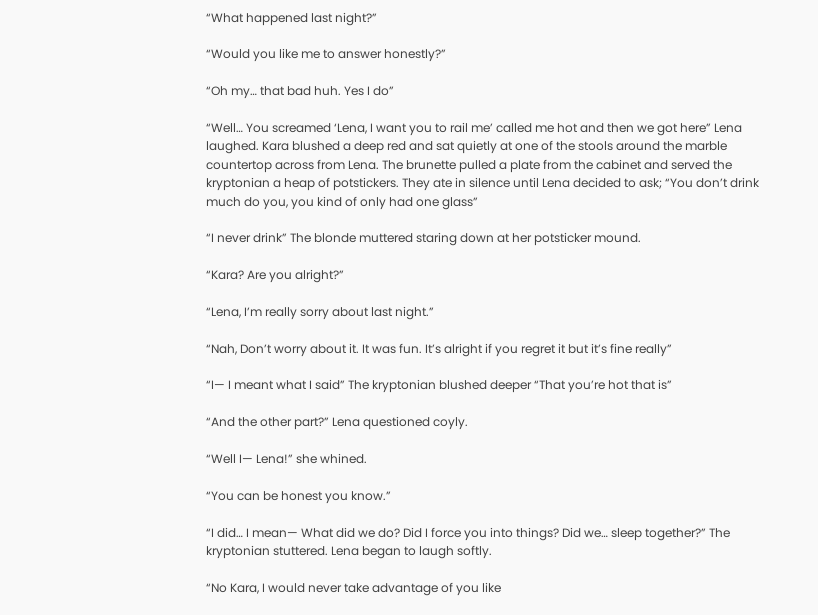“What happened last night?”

“Would you like me to answer honestly?”

“Oh my… that bad huh. Yes I do”

“Well… You screamed ‘Lena, I want you to rail me’ called me hot and then we got here” Lena laughed. Kara blushed a deep red and sat quietly at one of the stools around the marble countertop across from Lena. The brunette pulled a plate from the cabinet and served the kryptonian a heap of potstickers. They ate in silence until Lena decided to ask; “You don’t drink much do you, you kind of only had one glass”

“I never drink” The blonde muttered staring down at her potsticker mound.

“Kara? Are you alright?”

“Lena, I’m really sorry about last night.”

“Nah, Don’t worry about it. It was fun. It’s alright if you regret it but it’s fine really”

“I— I meant what I said” The kryptonian blushed deeper “That you’re hot that is”

“And the other part?” Lena questioned coyly.

“Well I— Lena!” she whined.

“You can be honest you know.”

“I did… I mean— What did we do? Did I force you into things? Did we… sleep together?” The kryptonian stuttered. Lena began to laugh softly.

“No Kara, I would never take advantage of you like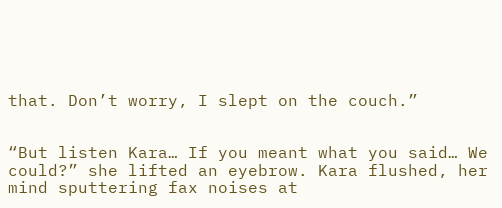that. Don’t worry, I slept on the couch.”


“But listen Kara… If you meant what you said… We could?” she lifted an eyebrow. Kara flushed, her mind sputtering fax noises at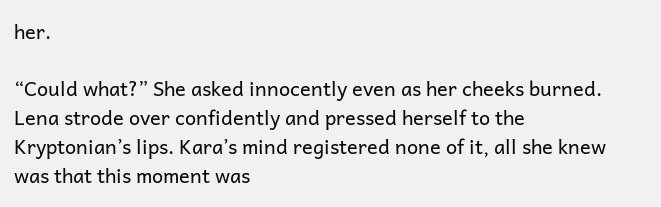her.

“Could what?” She asked innocently even as her cheeks burned. Lena strode over confidently and pressed herself to the Kryptonian’s lips. Kara’s mind registered none of it, all she knew was that this moment was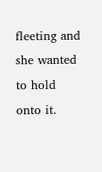fleeting and she wanted to hold onto it.